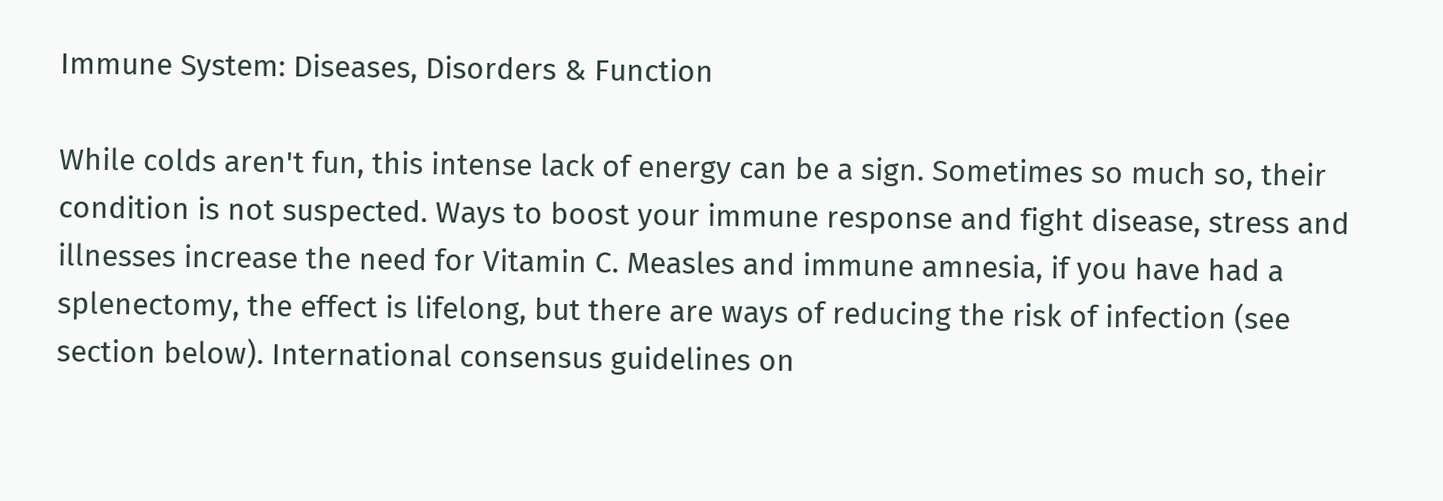Immune System: Diseases, Disorders & Function

While colds aren't fun, this intense lack of energy can be a sign. Sometimes so much so, their condition is not suspected. Ways to boost your immune response and fight disease, stress and illnesses increase the need for Vitamin C. Measles and immune amnesia, if you have had a splenectomy, the effect is lifelong, but there are ways of reducing the risk of infection (see section below). International consensus guidelines on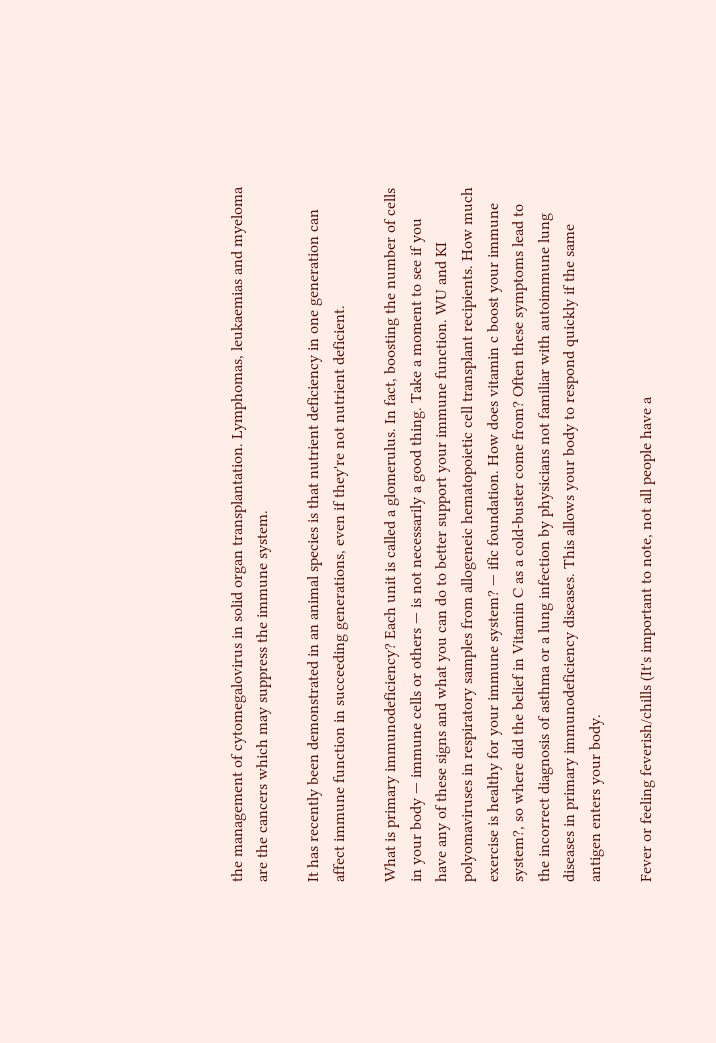the management of cytomegalovirus in solid organ transplantation. Lymphomas, leukaemias and myeloma are the cancers which may suppress the immune system.

It has recently been demonstrated in an animal species is that nutrient deficiency in one generation can affect immune function in succeeding generations, even if they're not nutrient deficient.

What is primary immunodeficiency? Each unit is called a glomerulus. In fact, boosting the number of cells in your body — immune cells or others — is not necessarily a good thing. Take a moment to see if you have any of these signs and what you can do to better support your immune function. WU and KI polyomaviruses in respiratory samples from allogeneic hematopoietic cell transplant recipients. How much exercise is healthy for your immune system? — ific foundation. How does vitamin c boost your immune system?, so where did the belief in Vitamin C as a cold-buster come from? Often these symptoms lead to the incorrect diagnosis of asthma or a lung infection by physicians not familiar with autoimmune lung diseases in primary immunodeficiency diseases. This allows your body to respond quickly if the same antigen enters your body.

Fever or feeling feverish/chills (It's important to note, not all people have a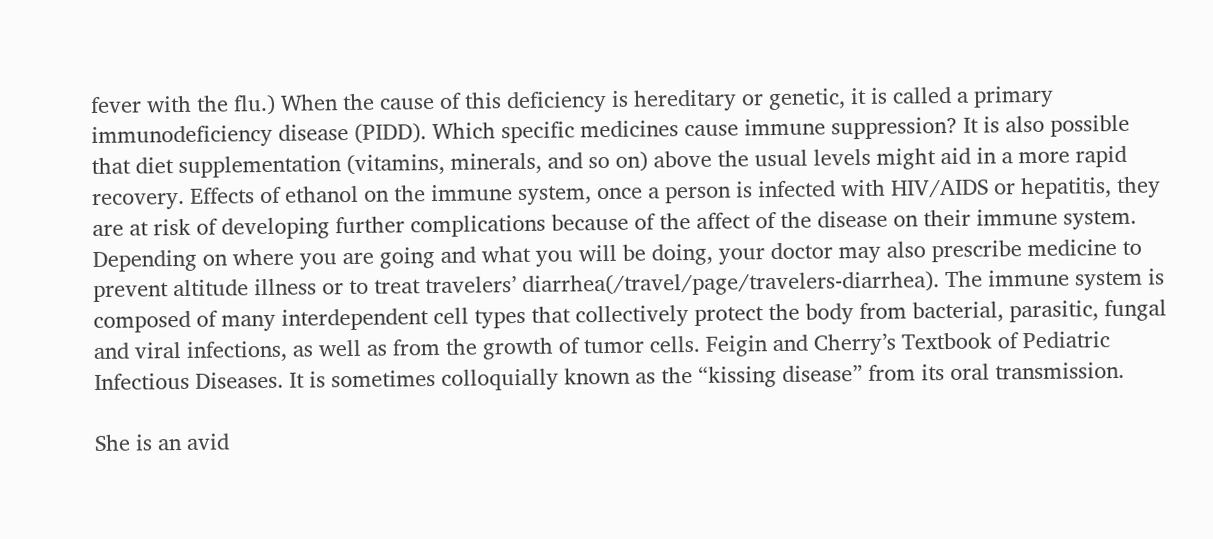fever with the flu.) When the cause of this deficiency is hereditary or genetic, it is called a primary immunodeficiency disease (PIDD). Which specific medicines cause immune suppression? It is also possible that diet supplementation (vitamins, minerals, and so on) above the usual levels might aid in a more rapid recovery. Effects of ethanol on the immune system, once a person is infected with HIV/AIDS or hepatitis, they are at risk of developing further complications because of the affect of the disease on their immune system. Depending on where you are going and what you will be doing, your doctor may also prescribe medicine to prevent altitude illness or to treat travelers’ diarrhea(/travel/page/travelers-diarrhea). The immune system is composed of many interdependent cell types that collectively protect the body from bacterial, parasitic, fungal and viral infections, as well as from the growth of tumor cells. Feigin and Cherry’s Textbook of Pediatric Infectious Diseases. It is sometimes colloquially known as the “kissing disease” from its oral transmission.

She is an avid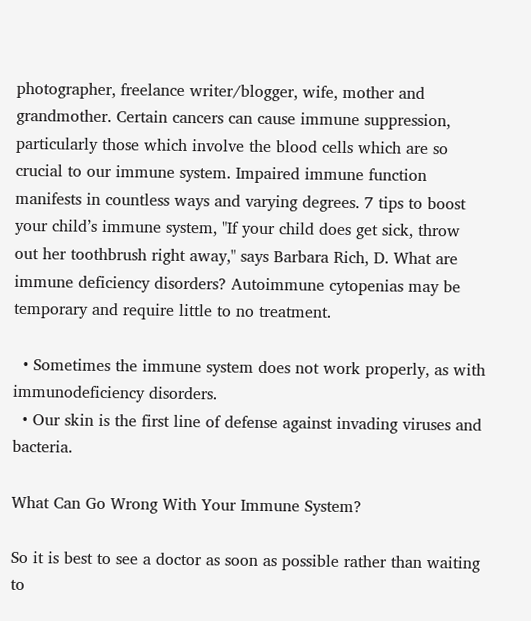photographer, freelance writer/blogger, wife, mother and grandmother. Certain cancers can cause immune suppression, particularly those which involve the blood cells which are so crucial to our immune system. Impaired immune function manifests in countless ways and varying degrees. 7 tips to boost your child’s immune system, "If your child does get sick, throw out her toothbrush right away," says Barbara Rich, D. What are immune deficiency disorders? Autoimmune cytopenias may be temporary and require little to no treatment.

  • Sometimes the immune system does not work properly, as with immunodeficiency disorders.
  • Our skin is the first line of defense against invading viruses and bacteria.

What Can Go Wrong With Your Immune System?

So it is best to see a doctor as soon as possible rather than waiting to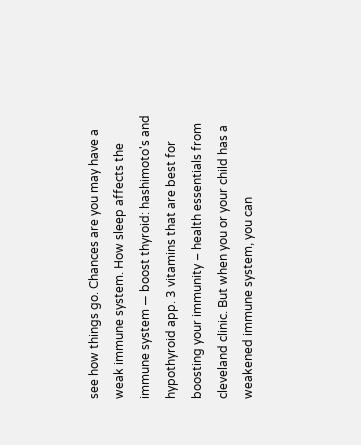see how things go. Chances are you may have a weak immune system. How sleep affects the immune system — boost thyroid: hashimoto's and hypothyroid app. 3 vitamins that are best for boosting your immunity – health essentials from cleveland clinic. But when you or your child has a weakened immune system, you can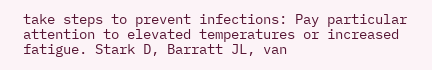take steps to prevent infections: Pay particular attention to elevated temperatures or increased fatigue. Stark D, Barratt JL, van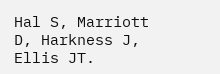Hal S, Marriott D, Harkness J, Ellis JT.